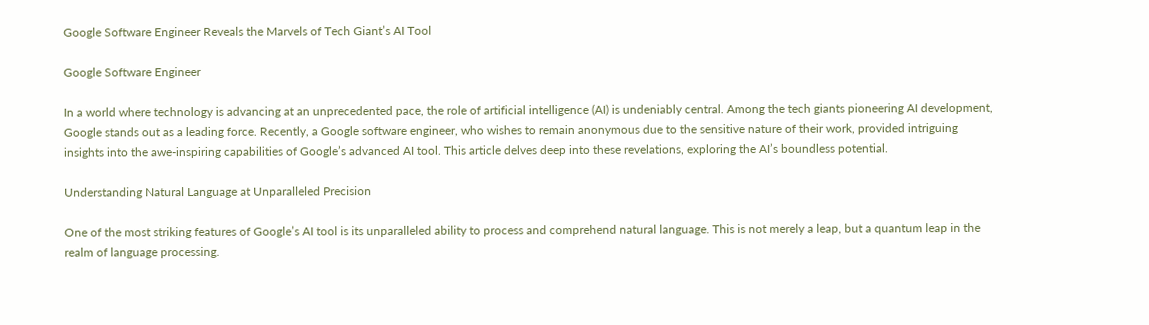Google Software Engineer Reveals the Marvels of Tech Giant’s AI Tool

Google Software Engineer

In a world where technology is advancing at an unprecedented pace, the role of artificial intelligence (AI) is undeniably central. Among the tech giants pioneering AI development, Google stands out as a leading force. Recently, a Google software engineer, who wishes to remain anonymous due to the sensitive nature of their work, provided intriguing insights into the awe-inspiring capabilities of Google’s advanced AI tool. This article delves deep into these revelations, exploring the AI’s boundless potential.

Understanding Natural Language at Unparalleled Precision

One of the most striking features of Google’s AI tool is its unparalleled ability to process and comprehend natural language. This is not merely a leap, but a quantum leap in the realm of language processing.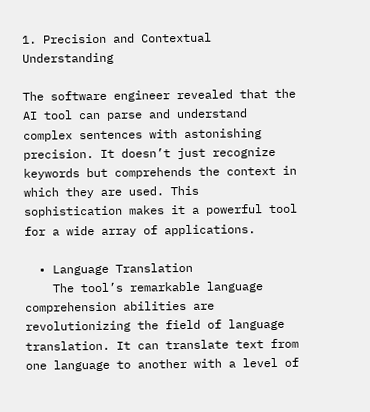1. Precision and Contextual Understanding

The software engineer revealed that the AI tool can parse and understand complex sentences with astonishing precision. It doesn’t just recognize keywords but comprehends the context in which they are used. This sophistication makes it a powerful tool for a wide array of applications.

  • Language Translation
    The tool’s remarkable language comprehension abilities are revolutionizing the field of language translation. It can translate text from one language to another with a level of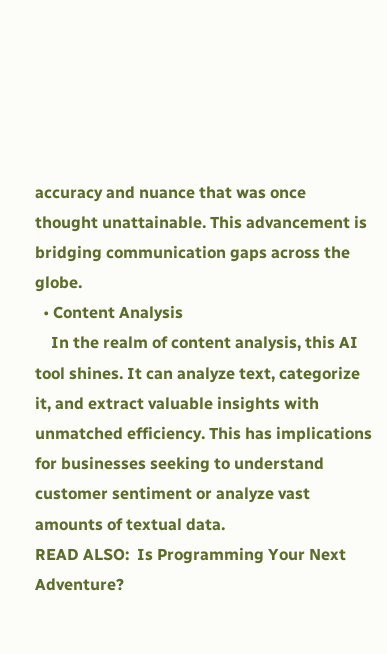accuracy and nuance that was once thought unattainable. This advancement is bridging communication gaps across the globe.
  • Content Analysis
    In the realm of content analysis, this AI tool shines. It can analyze text, categorize it, and extract valuable insights with unmatched efficiency. This has implications for businesses seeking to understand customer sentiment or analyze vast amounts of textual data.
READ ALSO:  Is Programming Your Next Adventure?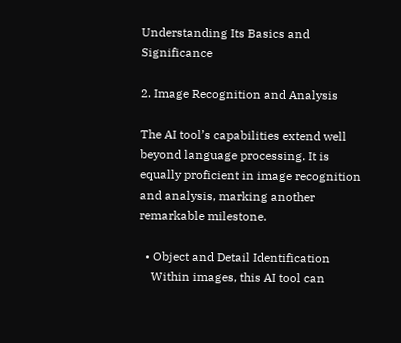Understanding Its Basics and Significance

2. Image Recognition and Analysis

The AI tool’s capabilities extend well beyond language processing. It is equally proficient in image recognition and analysis, marking another remarkable milestone.

  • Object and Detail Identification
    Within images, this AI tool can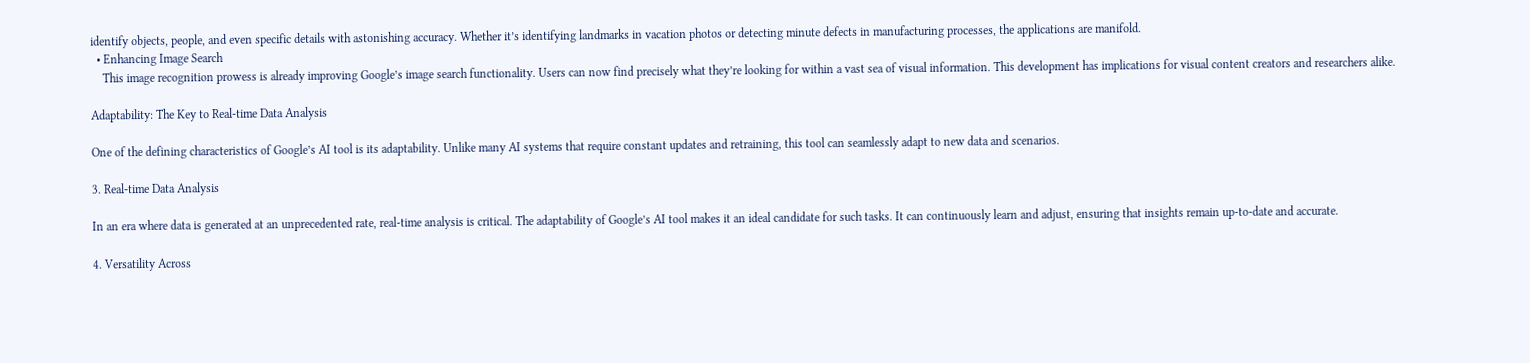identify objects, people, and even specific details with astonishing accuracy. Whether it’s identifying landmarks in vacation photos or detecting minute defects in manufacturing processes, the applications are manifold.
  • Enhancing Image Search
    This image recognition prowess is already improving Google’s image search functionality. Users can now find precisely what they’re looking for within a vast sea of visual information. This development has implications for visual content creators and researchers alike.

Adaptability: The Key to Real-time Data Analysis

One of the defining characteristics of Google’s AI tool is its adaptability. Unlike many AI systems that require constant updates and retraining, this tool can seamlessly adapt to new data and scenarios.

3. Real-time Data Analysis

In an era where data is generated at an unprecedented rate, real-time analysis is critical. The adaptability of Google’s AI tool makes it an ideal candidate for such tasks. It can continuously learn and adjust, ensuring that insights remain up-to-date and accurate.

4. Versatility Across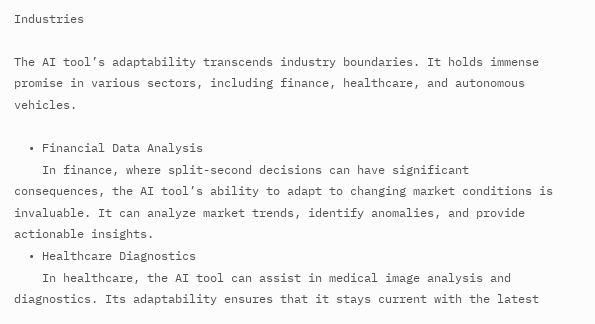Industries

The AI tool’s adaptability transcends industry boundaries. It holds immense promise in various sectors, including finance, healthcare, and autonomous vehicles.

  • Financial Data Analysis
    In finance, where split-second decisions can have significant consequences, the AI tool’s ability to adapt to changing market conditions is invaluable. It can analyze market trends, identify anomalies, and provide actionable insights.
  • Healthcare Diagnostics
    In healthcare, the AI tool can assist in medical image analysis and diagnostics. Its adaptability ensures that it stays current with the latest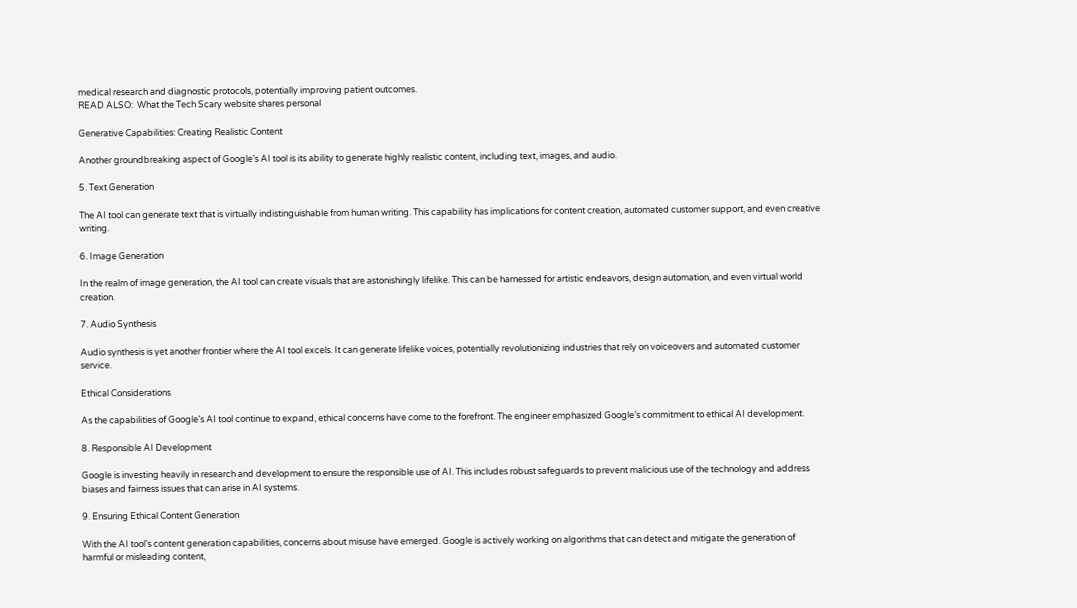medical research and diagnostic protocols, potentially improving patient outcomes.
READ ALSO:  What the Tech Scary website shares personal

Generative Capabilities: Creating Realistic Content

Another groundbreaking aspect of Google’s AI tool is its ability to generate highly realistic content, including text, images, and audio.

5. Text Generation

The AI tool can generate text that is virtually indistinguishable from human writing. This capability has implications for content creation, automated customer support, and even creative writing.

6. Image Generation

In the realm of image generation, the AI tool can create visuals that are astonishingly lifelike. This can be harnessed for artistic endeavors, design automation, and even virtual world creation.

7. Audio Synthesis

Audio synthesis is yet another frontier where the AI tool excels. It can generate lifelike voices, potentially revolutionizing industries that rely on voiceovers and automated customer service.

Ethical Considerations

As the capabilities of Google’s AI tool continue to expand, ethical concerns have come to the forefront. The engineer emphasized Google’s commitment to ethical AI development.

8. Responsible AI Development

Google is investing heavily in research and development to ensure the responsible use of AI. This includes robust safeguards to prevent malicious use of the technology and address biases and fairness issues that can arise in AI systems.

9. Ensuring Ethical Content Generation

With the AI tool’s content generation capabilities, concerns about misuse have emerged. Google is actively working on algorithms that can detect and mitigate the generation of harmful or misleading content,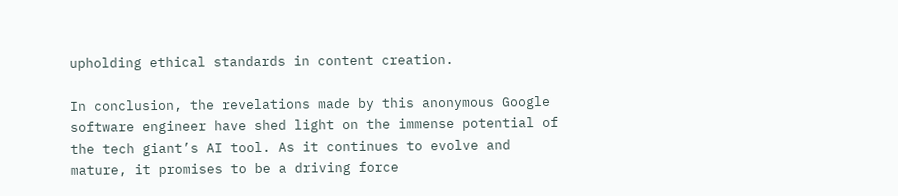upholding ethical standards in content creation.

In conclusion, the revelations made by this anonymous Google software engineer have shed light on the immense potential of the tech giant’s AI tool. As it continues to evolve and mature, it promises to be a driving force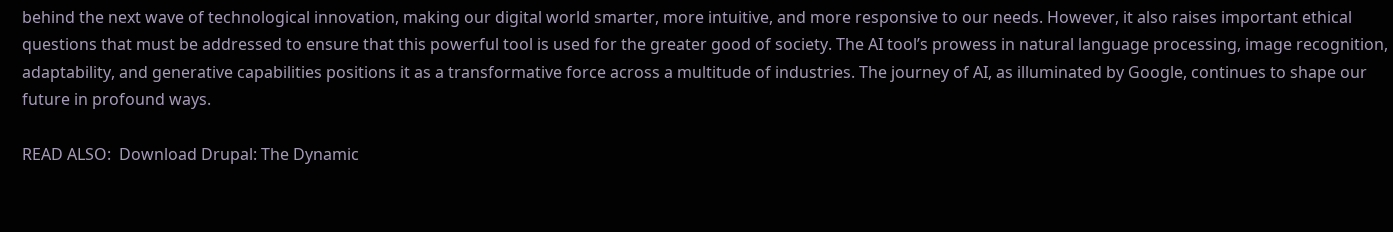behind the next wave of technological innovation, making our digital world smarter, more intuitive, and more responsive to our needs. However, it also raises important ethical questions that must be addressed to ensure that this powerful tool is used for the greater good of society. The AI tool’s prowess in natural language processing, image recognition, adaptability, and generative capabilities positions it as a transformative force across a multitude of industries. The journey of AI, as illuminated by Google, continues to shape our future in profound ways.

READ ALSO:  Download Drupal: The Dynamic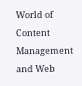World of Content Management and Web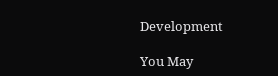Development

You May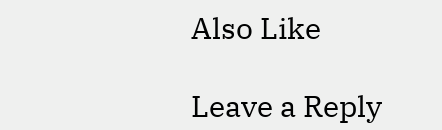Also Like

Leave a Reply